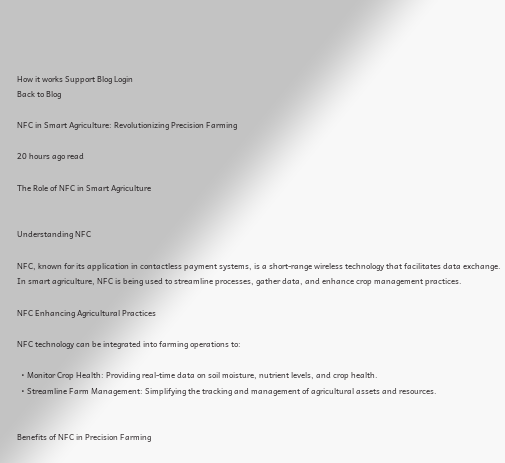How it works Support Blog Login
Back to Blog

NFC in Smart Agriculture: Revolutionizing Precision Farming

20 hours ago read

The Role of NFC in Smart Agriculture


Understanding NFC

NFC, known for its application in contactless payment systems, is a short-range wireless technology that facilitates data exchange. In smart agriculture, NFC is being used to streamline processes, gather data, and enhance crop management practices.

NFC Enhancing Agricultural Practices

NFC technology can be integrated into farming operations to:

  • Monitor Crop Health: Providing real-time data on soil moisture, nutrient levels, and crop health.
  • Streamline Farm Management: Simplifying the tracking and management of agricultural assets and resources.


Benefits of NFC in Precision Farming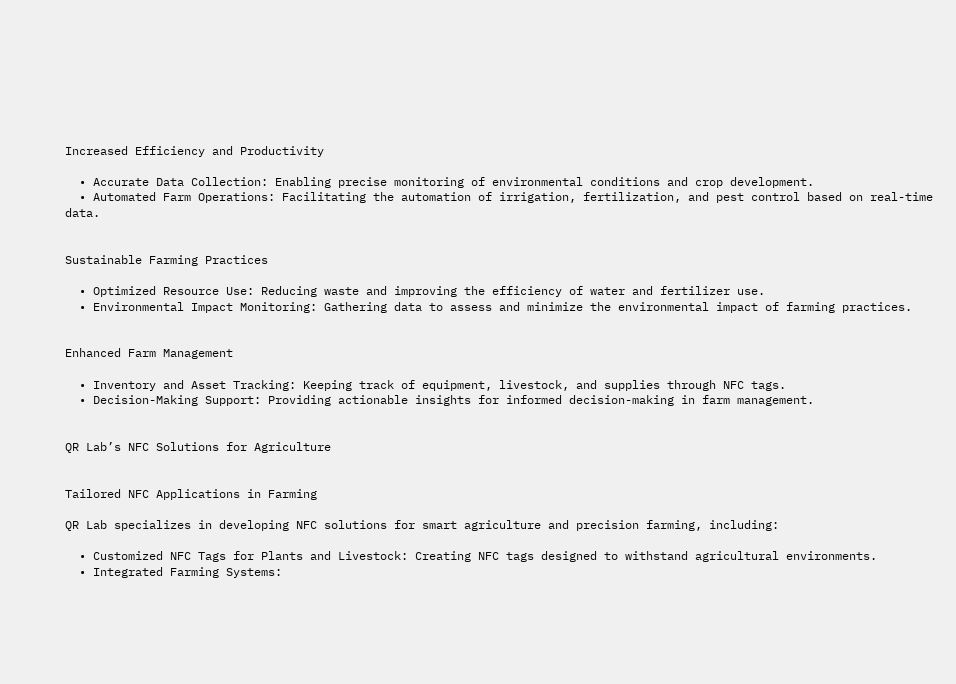Increased Efficiency and Productivity

  • Accurate Data Collection: Enabling precise monitoring of environmental conditions and crop development.
  • Automated Farm Operations: Facilitating the automation of irrigation, fertilization, and pest control based on real-time data.


Sustainable Farming Practices

  • Optimized Resource Use: Reducing waste and improving the efficiency of water and fertilizer use.
  • Environmental Impact Monitoring: Gathering data to assess and minimize the environmental impact of farming practices.


Enhanced Farm Management

  • Inventory and Asset Tracking: Keeping track of equipment, livestock, and supplies through NFC tags.
  • Decision-Making Support: Providing actionable insights for informed decision-making in farm management.


QR Lab’s NFC Solutions for Agriculture


Tailored NFC Applications in Farming

QR Lab specializes in developing NFC solutions for smart agriculture and precision farming, including:

  • Customized NFC Tags for Plants and Livestock: Creating NFC tags designed to withstand agricultural environments.
  • Integrated Farming Systems: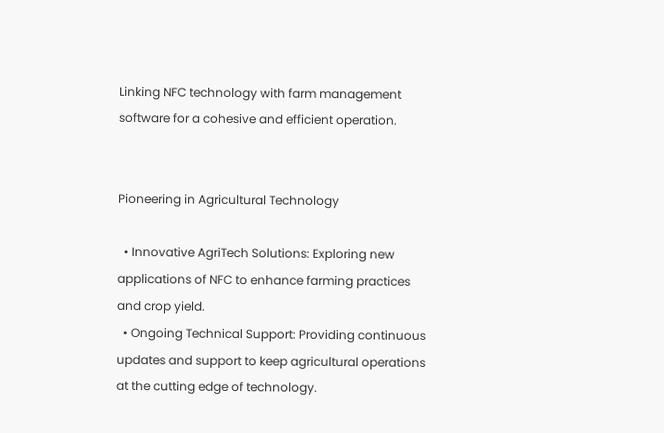Linking NFC technology with farm management software for a cohesive and efficient operation.


Pioneering in Agricultural Technology

  • Innovative AgriTech Solutions: Exploring new applications of NFC to enhance farming practices and crop yield.
  • Ongoing Technical Support: Providing continuous updates and support to keep agricultural operations at the cutting edge of technology.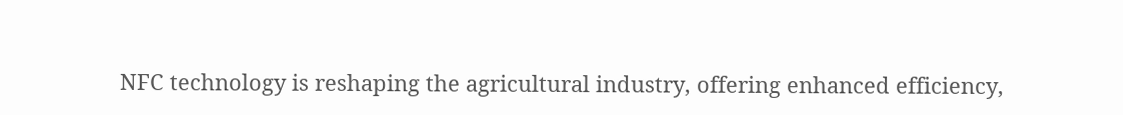NFC technology is reshaping the agricultural industry, offering enhanced efficiency,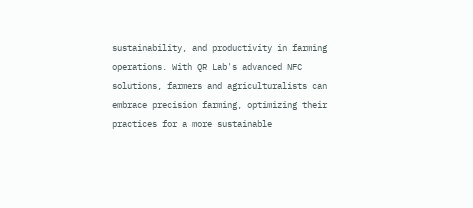sustainability, and productivity in farming operations. With QR Lab's advanced NFC solutions, farmers and agriculturalists can embrace precision farming, optimizing their practices for a more sustainable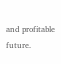and profitable future.